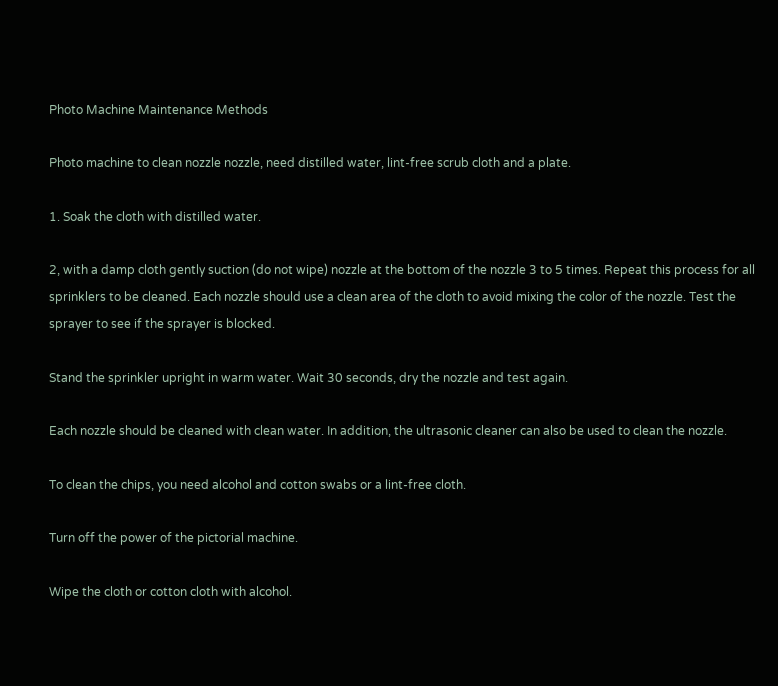Photo Machine Maintenance Methods

Photo machine to clean nozzle nozzle, need distilled water, lint-free scrub cloth and a plate.

1. Soak the cloth with distilled water.

2, with a damp cloth gently suction (do not wipe) nozzle at the bottom of the nozzle 3 to 5 times. Repeat this process for all sprinklers to be cleaned. Each nozzle should use a clean area of the cloth to avoid mixing the color of the nozzle. Test the sprayer to see if the sprayer is blocked.

Stand the sprinkler upright in warm water. Wait 30 seconds, dry the nozzle and test again.

Each nozzle should be cleaned with clean water. In addition, the ultrasonic cleaner can also be used to clean the nozzle.

To clean the chips, you need alcohol and cotton swabs or a lint-free cloth.

Turn off the power of the pictorial machine.

Wipe the cloth or cotton cloth with alcohol.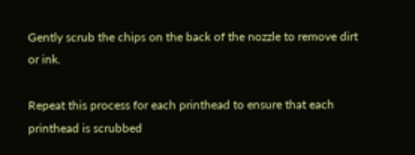Gently scrub the chips on the back of the nozzle to remove dirt or ink.

Repeat this process for each printhead to ensure that each printhead is scrubbed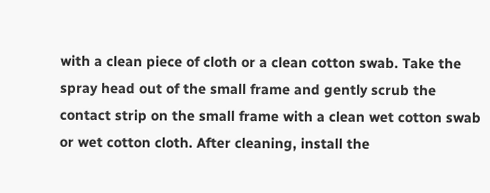with a clean piece of cloth or a clean cotton swab. Take the spray head out of the small frame and gently scrub the contact strip on the small frame with a clean wet cotton swab or wet cotton cloth. After cleaning, install the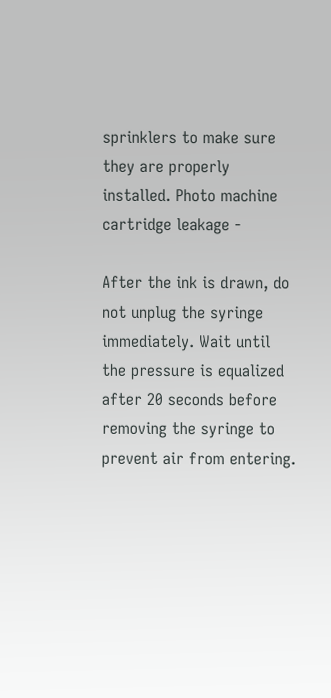sprinklers to make sure they are properly installed. Photo machine cartridge leakage -

After the ink is drawn, do not unplug the syringe immediately. Wait until the pressure is equalized after 20 seconds before removing the syringe to prevent air from entering.